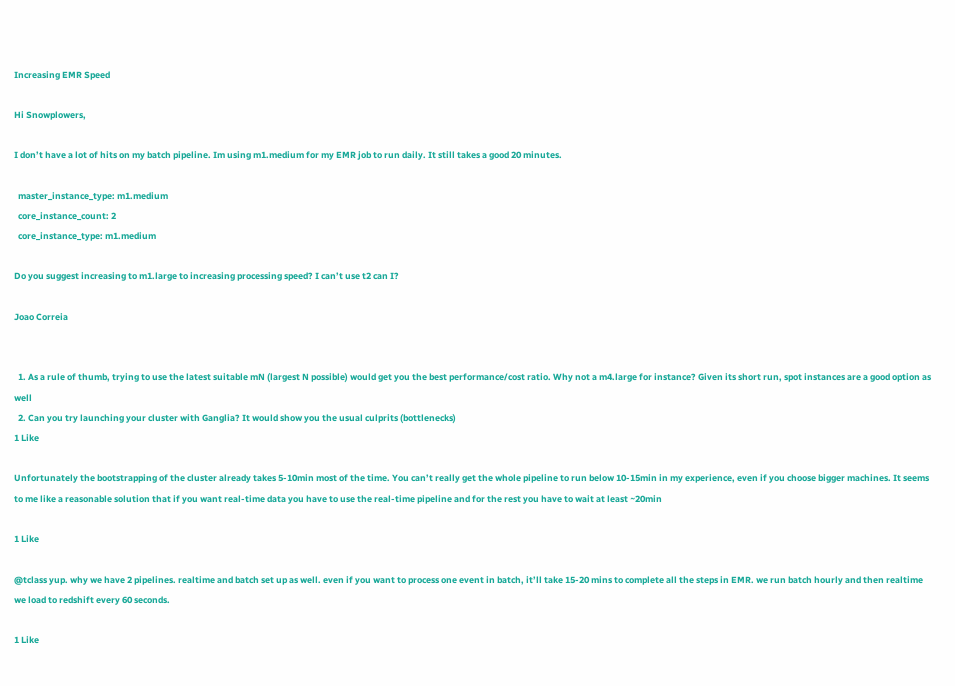Increasing EMR Speed

Hi Snowplowers,

I don’t have a lot of hits on my batch pipeline. Im using m1.medium for my EMR job to run daily. It still takes a good 20 minutes.

  master_instance_type: m1.medium
  core_instance_count: 2
  core_instance_type: m1.medium

Do you suggest increasing to m1.large to increasing processing speed? I can’t use t2 can I?

Joao Correia


  1. As a rule of thumb, trying to use the latest suitable mN (largest N possible) would get you the best performance/cost ratio. Why not a m4.large for instance? Given its short run, spot instances are a good option as well
  2. Can you try launching your cluster with Ganglia? It would show you the usual culprits (bottlenecks)
1 Like

Unfortunately the bootstrapping of the cluster already takes 5-10min most of the time. You can’t really get the whole pipeline to run below 10-15min in my experience, even if you choose bigger machines. It seems to me like a reasonable solution that if you want real-time data you have to use the real-time pipeline and for the rest you have to wait at least ~20min

1 Like

@tclass yup. why we have 2 pipelines. realtime and batch set up as well. even if you want to process one event in batch, it’ll take 15-20 mins to complete all the steps in EMR. we run batch hourly and then realtime we load to redshift every 60 seconds.

1 Like